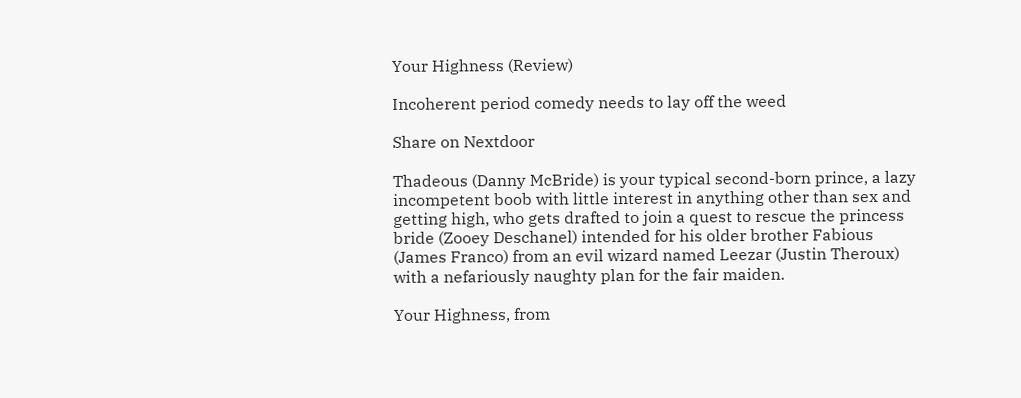Your Highness (Review)

Incoherent period comedy needs to lay off the weed

Share on Nextdoor

Thadeous (Danny McBride) is your typical second-born prince, a lazy incompetent boob with little interest in anything other than sex and getting high, who gets drafted to join a quest to rescue the princess bride (Zooey Deschanel) intended for his older brother Fabious (James Franco) from an evil wizard named Leezar (Justin Theroux) with a nefariously naughty plan for the fair maiden.

Your Highness, from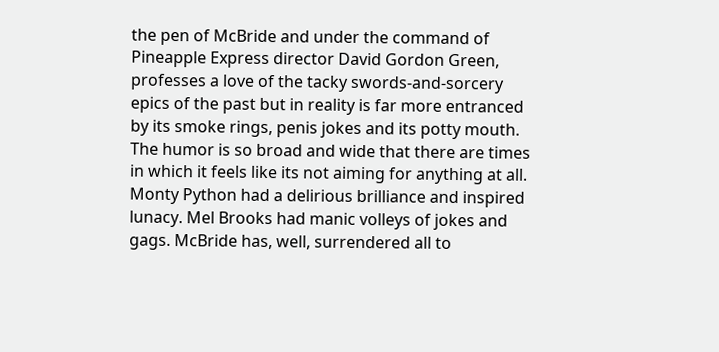the pen of McBride and under the command of Pineapple Express director David Gordon Green, professes a love of the tacky swords-and-sorcery epics of the past but in reality is far more entranced by its smoke rings, penis jokes and its potty mouth. The humor is so broad and wide that there are times in which it feels like its not aiming for anything at all. Monty Python had a delirious brilliance and inspired lunacy. Mel Brooks had manic volleys of jokes and gags. McBride has, well, surrendered all to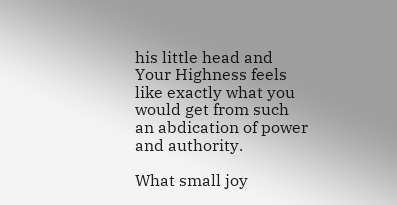his little head and Your Highness feels like exactly what you would get from such an abdication of power and authority.

What small joy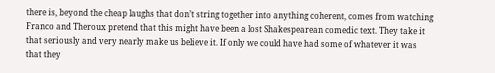there is, beyond the cheap laughs that don’t string together into anything coherent, comes from watching Franco and Theroux pretend that this might have been a lost Shakespearean comedic text. They take it that seriously and very nearly make us believe it. If only we could have had some of whatever it was that they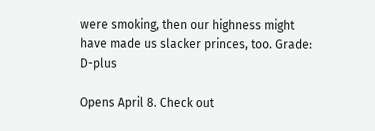were smoking, then our highness might have made us slacker princes, too. Grade: D-plus

Opens April 8. Check out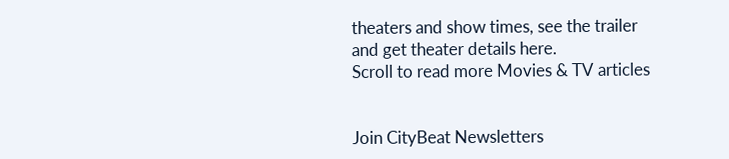theaters and show times, see the trailer and get theater details here.
Scroll to read more Movies & TV articles


Join CityBeat Newsletters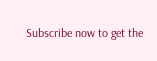Subscribe now to get the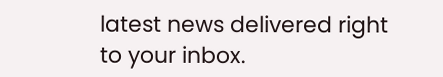latest news delivered right to your inbox.